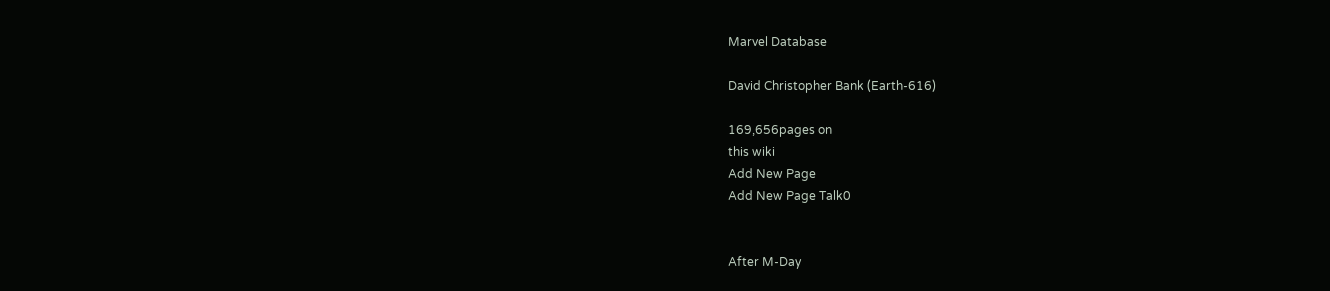Marvel Database

David Christopher Bank (Earth-616)

169,656pages on
this wiki
Add New Page
Add New Page Talk0


After M-Day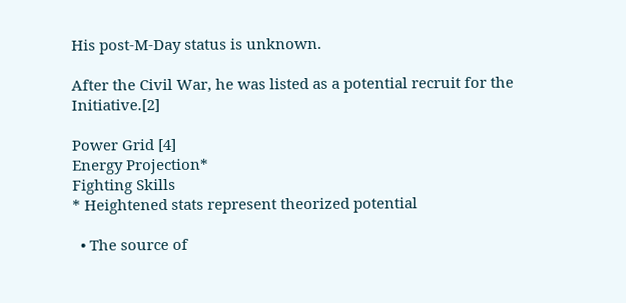His post-M-Day status is unknown.

After the Civil War, he was listed as a potential recruit for the Initiative.[2]

Power Grid [4]
Energy Projection*
Fighting Skills
* Heightened stats represent theorized potential

  • The source of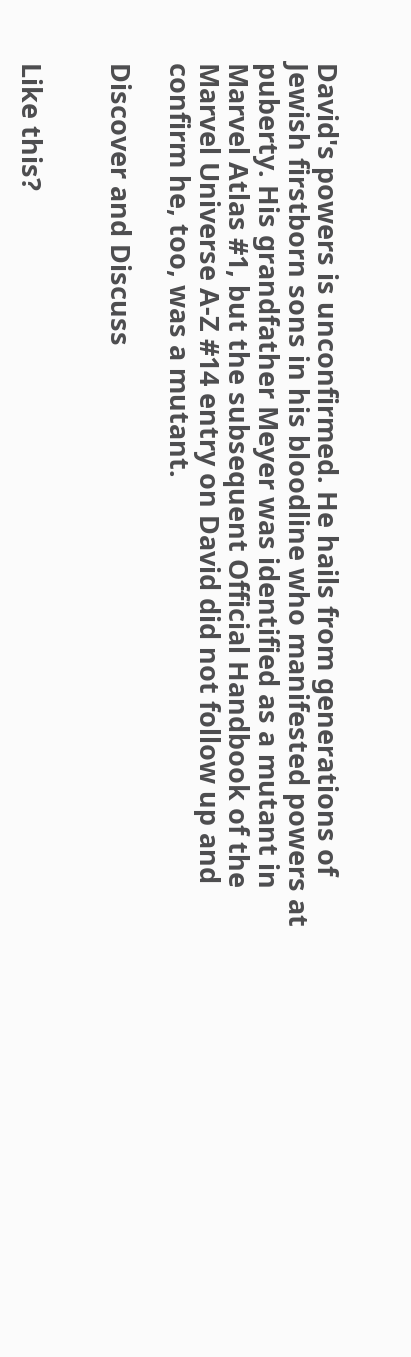David's powers is unconfirmed. He hails from generations of Jewish firstborn sons in his bloodline who manifested powers at puberty. His grandfather Meyer was identified as a mutant in Marvel Atlas #1, but the subsequent Official Handbook of the Marvel Universe A-Z #14 entry on David did not follow up and confirm he, too, was a mutant.

Discover and Discuss


Like this?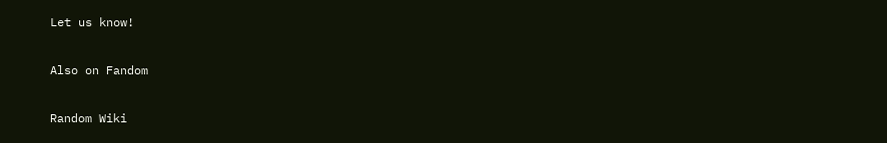Let us know!

Also on Fandom

Random Wiki